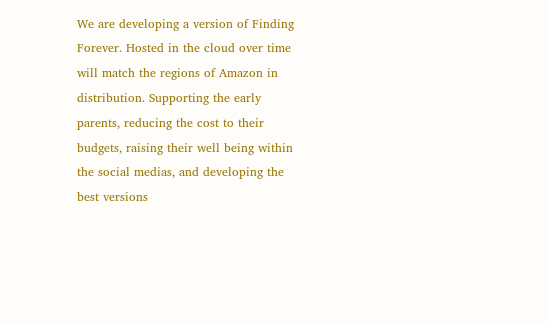We are developing a version of Finding Forever. Hosted in the cloud over time will match the regions of Amazon in distribution. Supporting the early parents, reducing the cost to their budgets, raising their well being within the social medias, and developing the best versions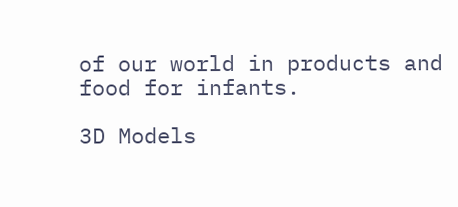of our world in products and food for infants.

3D Models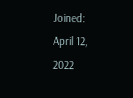Joined: April 12, 2022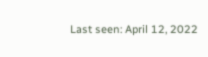Last seen: April 12, 2022